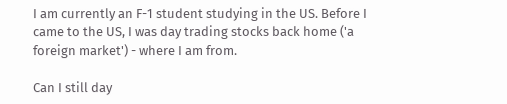I am currently an F-1 student studying in the US. Before I came to the US, I was day trading stocks back home ('a foreign market') - where I am from.

Can I still day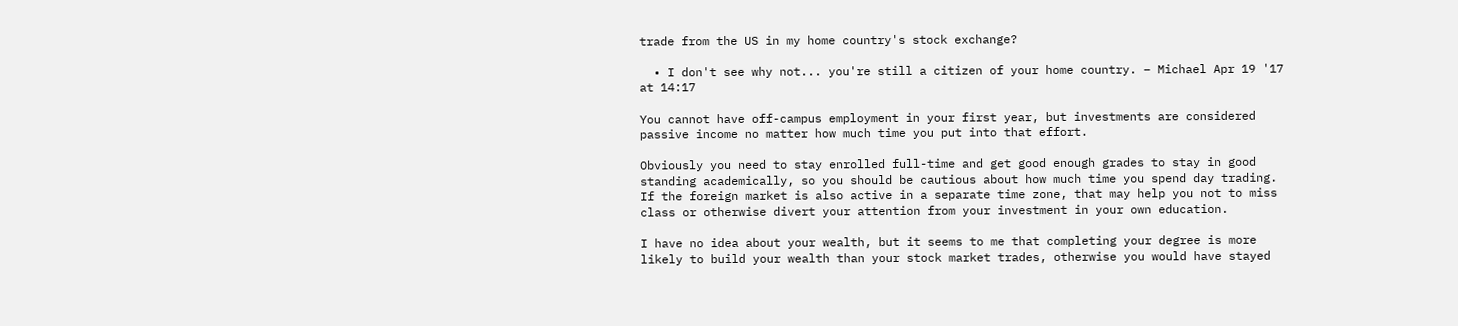trade from the US in my home country's stock exchange?

  • I don't see why not... you're still a citizen of your home country. – Michael Apr 19 '17 at 14:17

You cannot have off-campus employment in your first year, but investments are considered passive income no matter how much time you put into that effort.

Obviously you need to stay enrolled full-time and get good enough grades to stay in good standing academically, so you should be cautious about how much time you spend day trading. If the foreign market is also active in a separate time zone, that may help you not to miss class or otherwise divert your attention from your investment in your own education.

I have no idea about your wealth, but it seems to me that completing your degree is more likely to build your wealth than your stock market trades, otherwise you would have stayed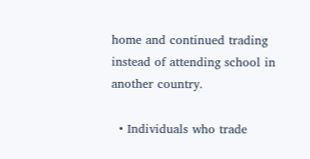home and continued trading instead of attending school in another country.

  • Individuals who trade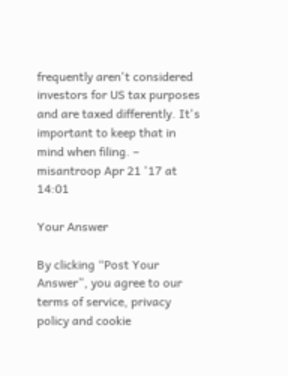frequently aren't considered investors for US tax purposes and are taxed differently. It's important to keep that in mind when filing. – misantroop Apr 21 '17 at 14:01

Your Answer

By clicking “Post Your Answer”, you agree to our terms of service, privacy policy and cookie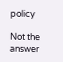policy

Not the answer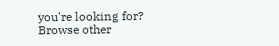you're looking for? Browse other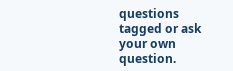questions tagged or ask your own question.